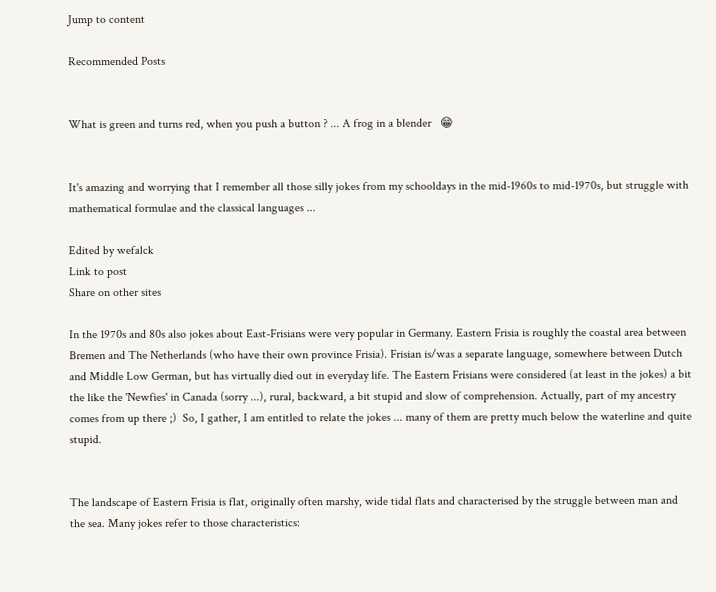Jump to content

Recommended Posts


What is green and turns red, when you push a button ? ... A frog in a blender   😁


It's amazing and worrying that I remember all those silly jokes from my schooldays in the mid-1960s to mid-1970s, but struggle with mathematical formulae and the classical languages ...

Edited by wefalck
Link to post
Share on other sites

In the 1970s and 80s also jokes about East-Frisians were very popular in Germany. Eastern Frisia is roughly the coastal area between Bremen and The Netherlands (who have their own province Frisia). Frisian is/was a separate language, somewhere between Dutch and Middle Low German, but has virtually died out in everyday life. The Eastern Frisians were considered (at least in the jokes) a bit the like the 'Newfies' in Canada (sorry ...), rural, backward, a bit stupid and slow of comprehension. Actually, part of my ancestry comes from up there ;)  So, I gather, I am entitled to relate the jokes ... many of them are pretty much below the waterline and quite stupid.


The landscape of Eastern Frisia is flat, originally often marshy, wide tidal flats and characterised by the struggle between man and the sea. Many jokes refer to those characteristics: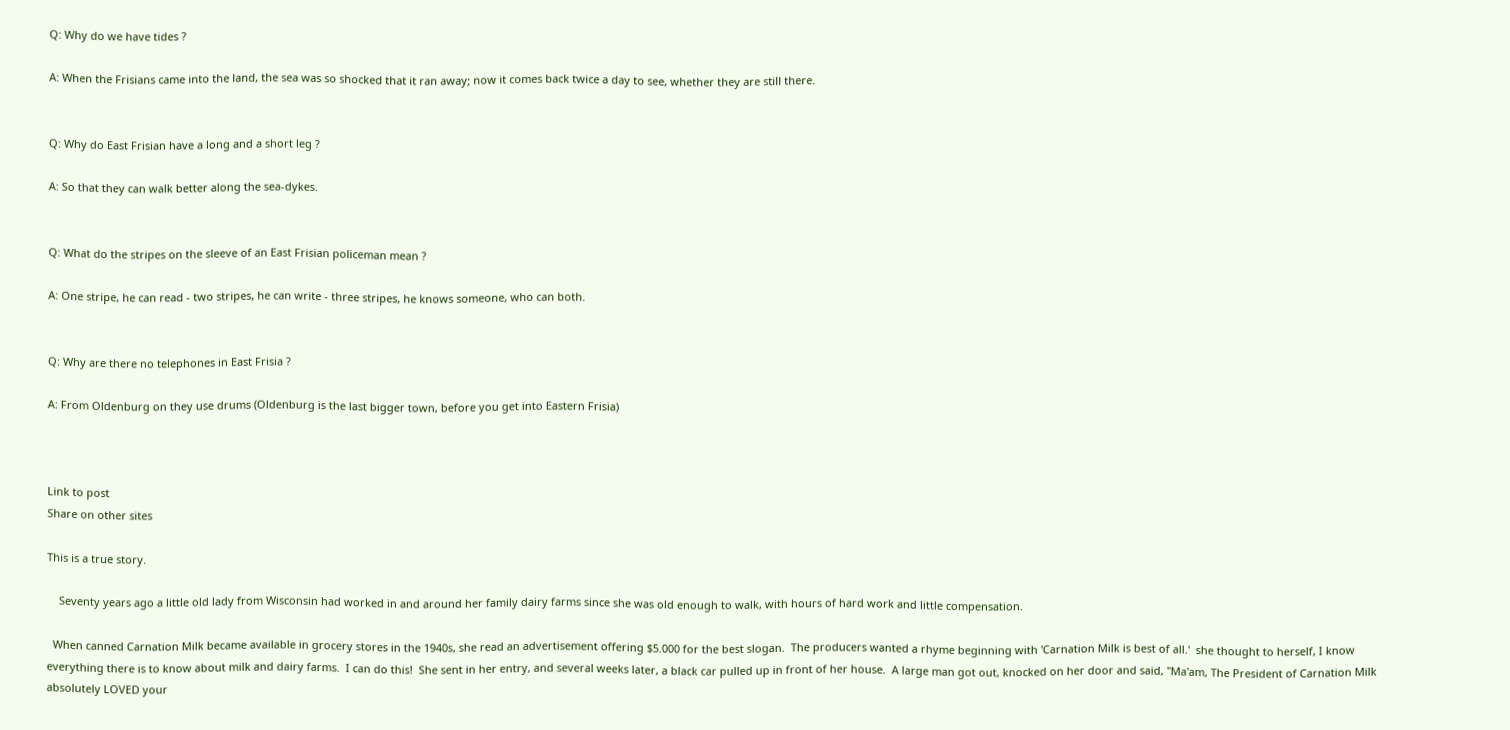Q: Why do we have tides ?

A: When the Frisians came into the land, the sea was so shocked that it ran away; now it comes back twice a day to see, whether they are still there.


Q: Why do East Frisian have a long and a short leg ?

A: So that they can walk better along the sea-dykes.


Q: What do the stripes on the sleeve of an East Frisian policeman mean ?

A: One stripe, he can read - two stripes, he can write - three stripes, he knows someone, who can both.


Q: Why are there no telephones in East Frisia ?

A: From Oldenburg on they use drums (Oldenburg is the last bigger town, before you get into Eastern Frisia)



Link to post
Share on other sites

This is a true story.

    Seventy years ago a little old lady from Wisconsin had worked in and around her family dairy farms since she was old enough to walk, with hours of hard work and little compensation.

  When canned Carnation Milk became available in grocery stores in the 1940s, she read an advertisement offering $5.000 for the best slogan.  The producers wanted a rhyme beginning with 'Carnation Milk is best of all.'  she thought to herself, I know everything there is to know about milk and dairy farms.  I can do this!  She sent in her entry, and several weeks later, a black car pulled up in front of her house.  A large man got out, knocked on her door and said, "Ma'am, The President of Carnation Milk absolutely LOVED your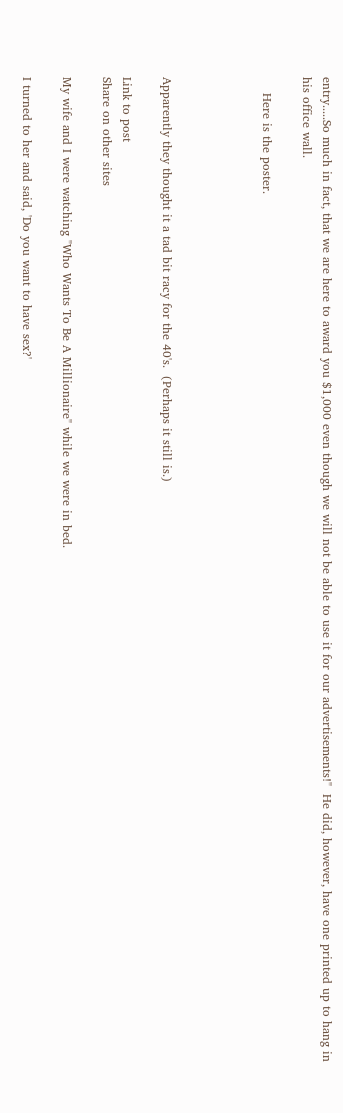entry.....So much in fact, that we are here to award you $1,000 even though we will not be able to use it for our advertisements!"  He did, however, have one printed up to hang in his office wall.

    Here is the poster.




Apparently they thought it a tad bit racy for the 40's.  (Perhaps it still is.)

Link to post
Share on other sites

My wife and I were watching "Who Wants To Be A Millionaire" while we were in bed.

I turned to her and said, 'Do you want to have sex?'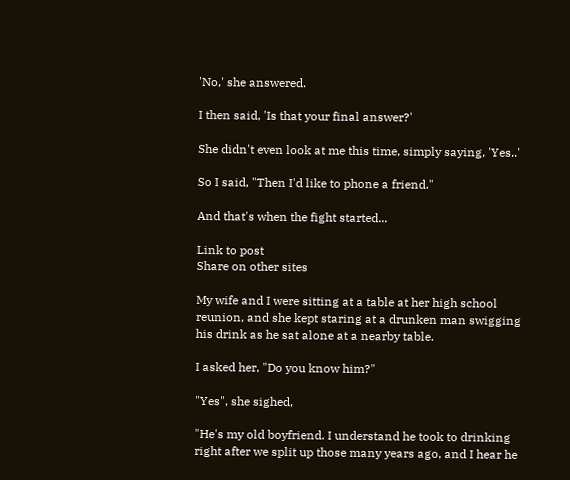'No,' she answered.

I then said, 'Is that your final answer?'

She didn't even look at me this time, simply saying, 'Yes..'

So I said, "Then I'd like to phone a friend."

And that's when the fight started...

Link to post
Share on other sites

My wife and I were sitting at a table at her high school reunion, and she kept staring at a drunken man swigging his drink as he sat alone at a nearby table.

I asked her, "Do you know him?"

"Yes", she sighed,

"He's my old boyfriend. I understand he took to drinking right after we split up those many years ago, and I hear he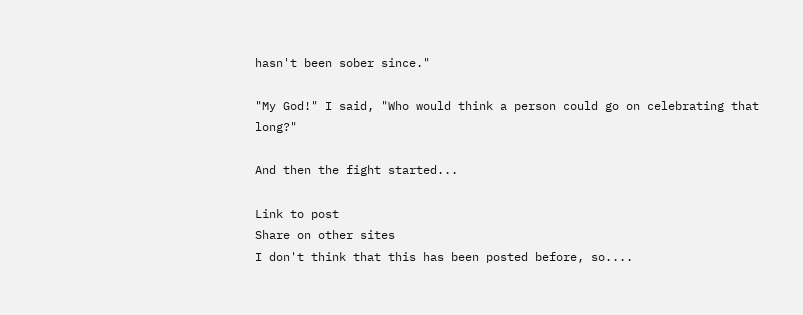hasn't been sober since."

"My God!" I said, "Who would think a person could go on celebrating that long?"

And then the fight started...

Link to post
Share on other sites
I don't think that this has been posted before, so....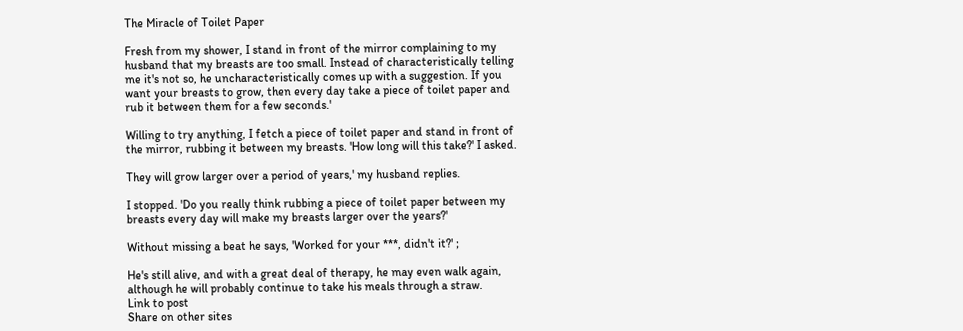The Miracle of Toilet Paper

Fresh from my shower, I stand in front of the mirror complaining to my husband that my breasts are too small. Instead of characteristically telling me it's not so, he uncharacteristically comes up with a suggestion. If you want your breasts to grow, then every day take a piece of toilet paper and rub it between them for a few seconds.'

Willing to try anything, I fetch a piece of toilet paper and stand in front of the mirror, rubbing it between my breasts. 'How long will this take?' I asked.

They will grow larger over a period of years,' my husband replies.

I stopped. 'Do you really think rubbing a piece of toilet paper between my breasts every day will make my breasts larger over the years?'

Without missing a beat he says, 'Worked for your ***, didn't it?' ;

He's still alive, and with a great deal of therapy, he may even walk again, although he will probably continue to take his meals through a straw.
Link to post
Share on other sites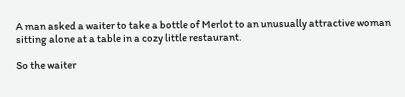A man asked a waiter to take a bottle of Merlot to an unusually attractive woman sitting alone at a table in a cozy little restaurant.

So the waiter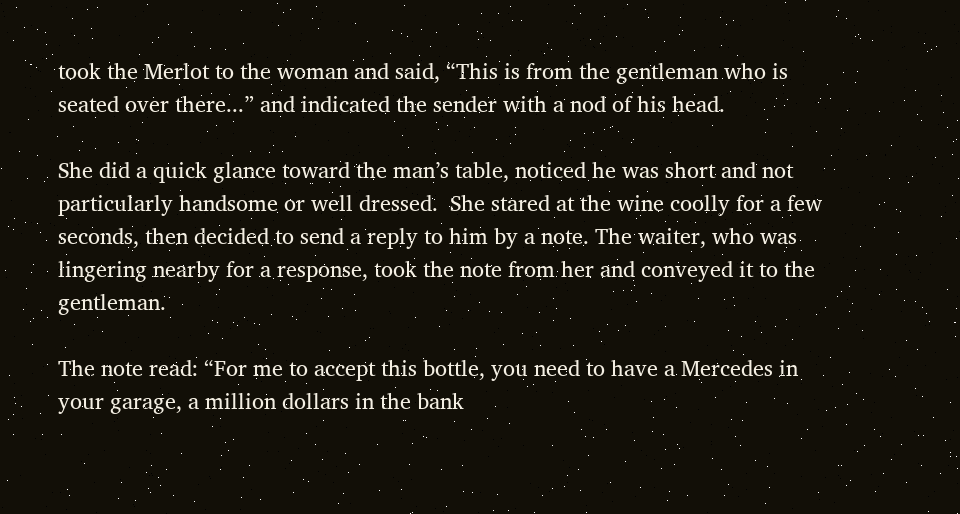took the Merlot to the woman and said, “This is from the gentleman who is seated over there...” and indicated the sender with a nod of his head.

She did a quick glance toward the man’s table, noticed he was short and not particularly handsome or well dressed.  She stared at the wine coolly for a few seconds, then decided to send a reply to him by a note. The waiter, who was lingering nearby for a response, took the note from her and conveyed it to the gentleman.

The note read: “For me to accept this bottle, you need to have a Mercedes in your garage, a million dollars in the bank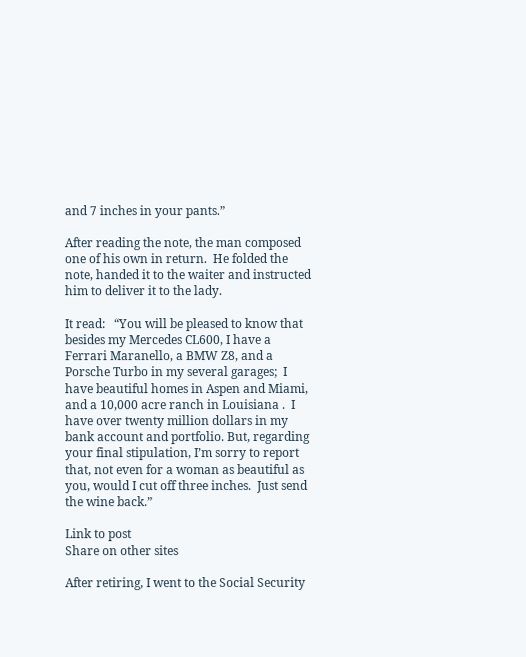and 7 inches in your pants.”

After reading the note, the man composed one of his own in return.  He folded the note, handed it to the waiter and instructed him to deliver it to the lady.

It read:   “You will be pleased to know that besides my Mercedes CL600, I have a Ferrari Maranello, a BMW Z8, and a Porsche Turbo in my several garages;  I have beautiful homes in Aspen and Miami, and a 10,000 acre ranch in Louisiana .  I have over twenty million dollars in my bank account and portfolio. But, regarding your final stipulation, I’m sorry to report that, not even for a woman as beautiful as you, would I cut off three inches.  Just send the wine back.”

Link to post
Share on other sites

After retiring, I went to the Social Security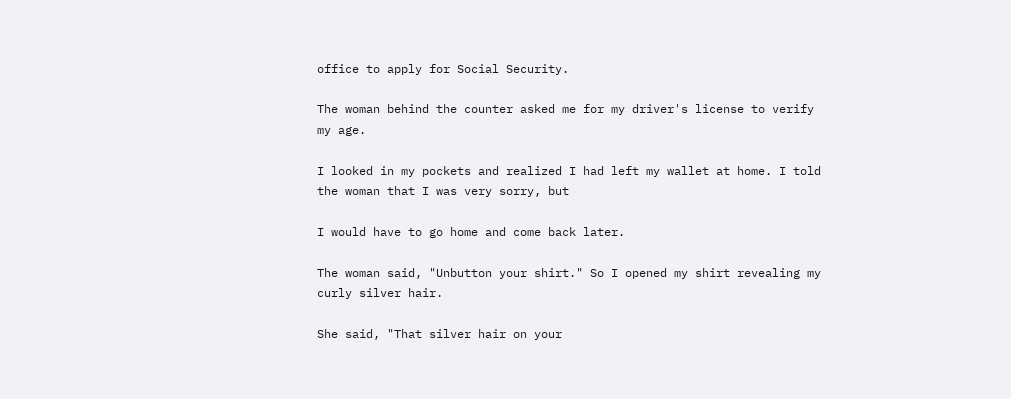office to apply for Social Security.

The woman behind the counter asked me for my driver's license to verify my age.

I looked in my pockets and realized I had left my wallet at home. I told the woman that I was very sorry, but

I would have to go home and come back later.

The woman said, "Unbutton your shirt." So I opened my shirt revealing my curly silver hair.

She said, "That silver hair on your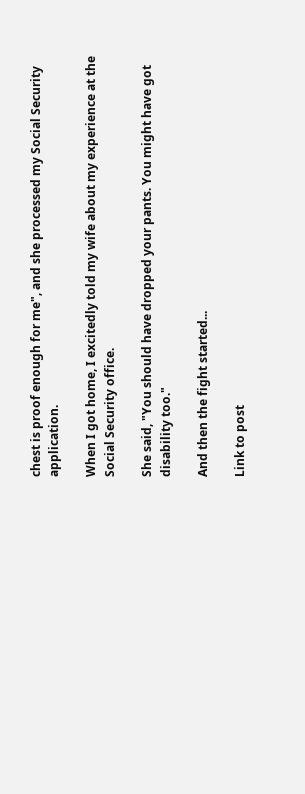chest is proof enough for me", and she processed my Social Security application.

When I got home, I excitedly told my wife about my experience at the Social Security office.

She said, "You should have dropped your pants. You might have got disability too."

And then the fight started...

Link to post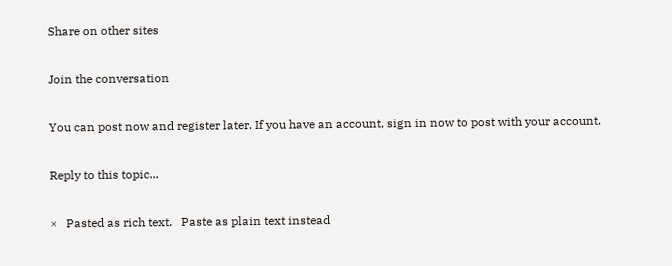Share on other sites

Join the conversation

You can post now and register later. If you have an account, sign in now to post with your account.

Reply to this topic...

×   Pasted as rich text.   Paste as plain text instead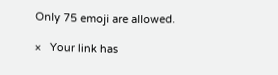Only 75 emoji are allowed.

×   Your link has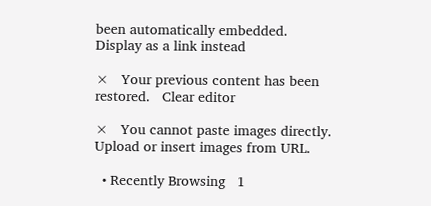been automatically embedded.   Display as a link instead

×   Your previous content has been restored.   Clear editor

×   You cannot paste images directly. Upload or insert images from URL.

  • Recently Browsing   1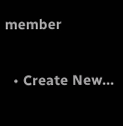member

  • Create New...